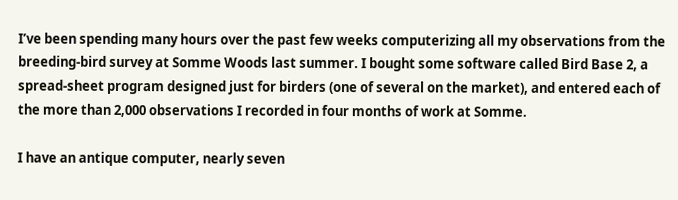I’ve been spending many hours over the past few weeks computerizing all my observations from the breeding-bird survey at Somme Woods last summer. I bought some software called Bird Base 2, a spread-sheet program designed just for birders (one of several on the market), and entered each of the more than 2,000 observations I recorded in four months of work at Somme.

I have an antique computer, nearly seven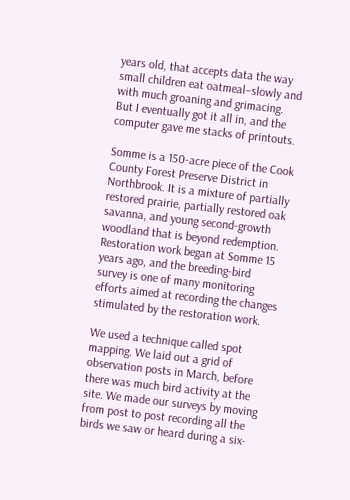years old, that accepts data the way small children eat oatmeal–slowly and with much groaning and grimacing. But I eventually got it all in, and the computer gave me stacks of printouts.

Somme is a 150-acre piece of the Cook County Forest Preserve District in Northbrook. It is a mixture of partially restored prairie, partially restored oak savanna, and young second-growth woodland that is beyond redemption. Restoration work began at Somme 15 years ago, and the breeding-bird survey is one of many monitoring efforts aimed at recording the changes stimulated by the restoration work.

We used a technique called spot mapping. We laid out a grid of observation posts in March, before there was much bird activity at the site. We made our surveys by moving from post to post recording all the birds we saw or heard during a six-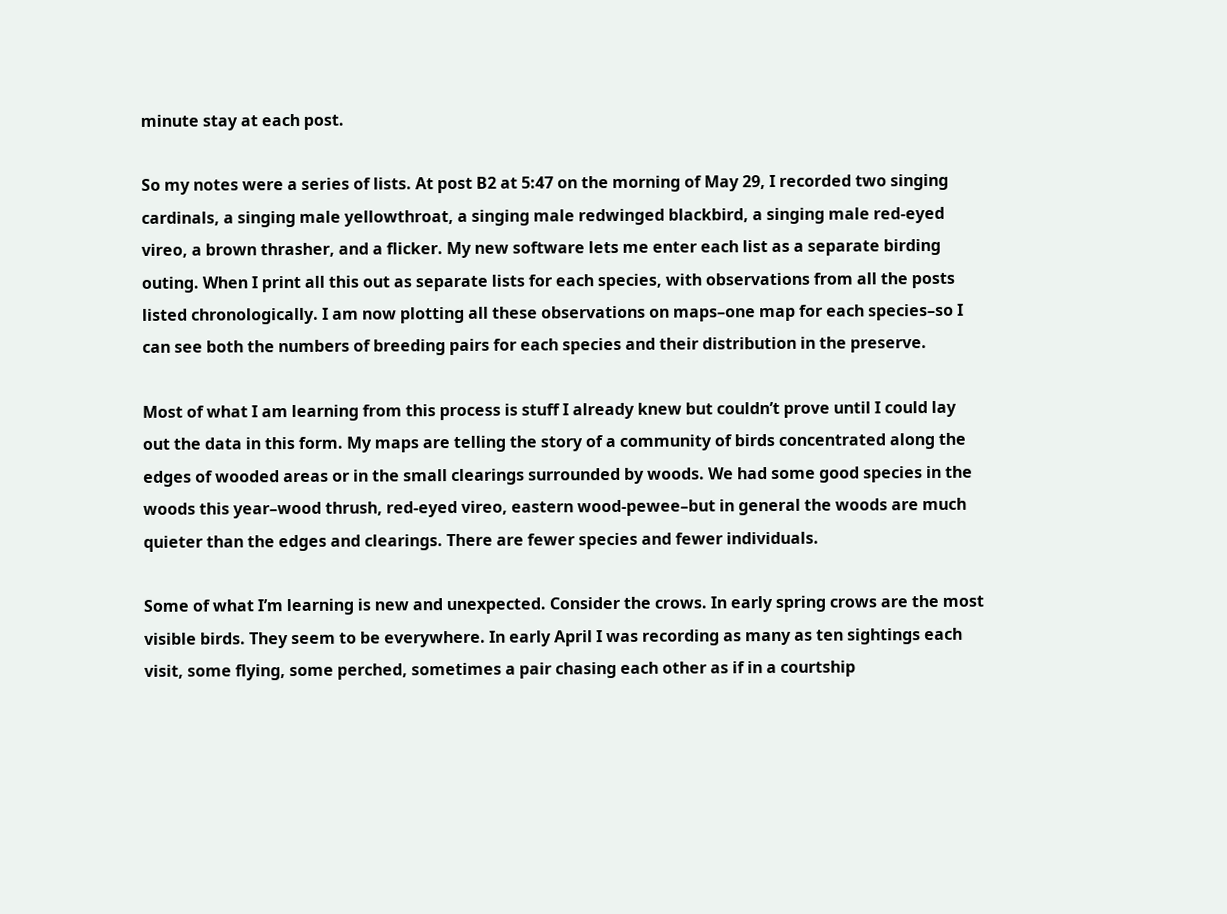minute stay at each post.

So my notes were a series of lists. At post B2 at 5:47 on the morning of May 29, I recorded two singing cardinals, a singing male yellowthroat, a singing male redwinged blackbird, a singing male red-eyed vireo, a brown thrasher, and a flicker. My new software lets me enter each list as a separate birding outing. When I print all this out as separate lists for each species, with observations from all the posts listed chronologically. I am now plotting all these observations on maps–one map for each species–so I can see both the numbers of breeding pairs for each species and their distribution in the preserve.

Most of what I am learning from this process is stuff I already knew but couldn’t prove until I could lay out the data in this form. My maps are telling the story of a community of birds concentrated along the edges of wooded areas or in the small clearings surrounded by woods. We had some good species in the woods this year–wood thrush, red-eyed vireo, eastern wood-pewee–but in general the woods are much quieter than the edges and clearings. There are fewer species and fewer individuals.

Some of what I’m learning is new and unexpected. Consider the crows. In early spring crows are the most visible birds. They seem to be everywhere. In early April I was recording as many as ten sightings each visit, some flying, some perched, sometimes a pair chasing each other as if in a courtship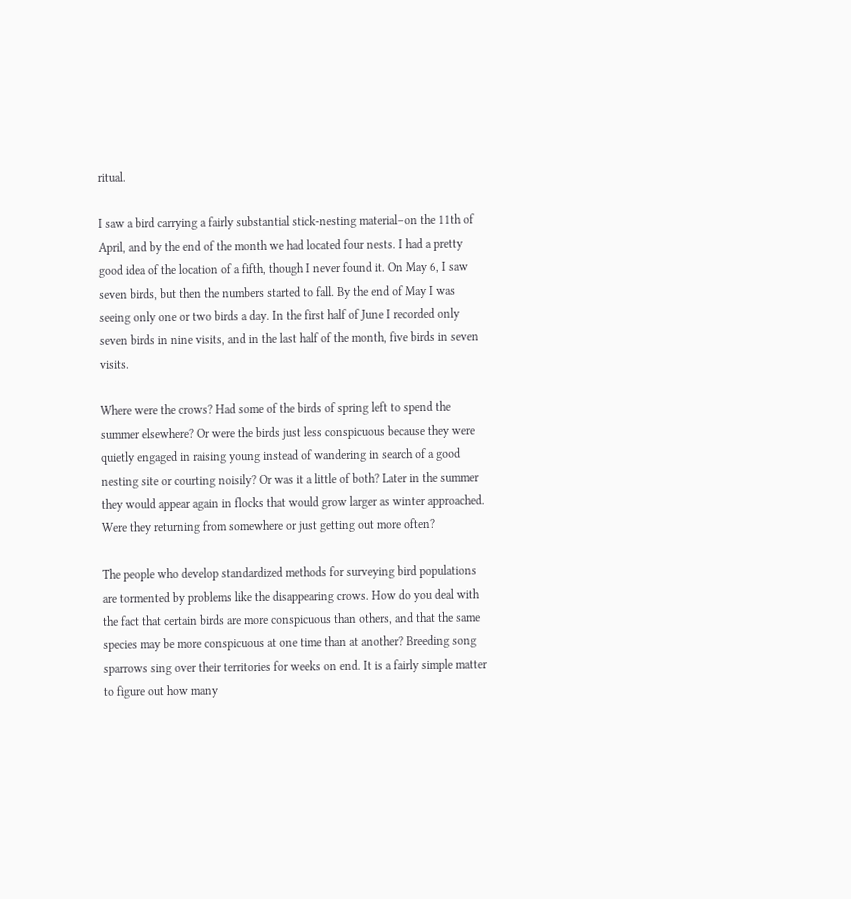ritual.

I saw a bird carrying a fairly substantial stick-nesting material–on the 11th of April, and by the end of the month we had located four nests. I had a pretty good idea of the location of a fifth, though I never found it. On May 6, I saw seven birds, but then the numbers started to fall. By the end of May I was seeing only one or two birds a day. In the first half of June I recorded only seven birds in nine visits, and in the last half of the month, five birds in seven visits.

Where were the crows? Had some of the birds of spring left to spend the summer elsewhere? Or were the birds just less conspicuous because they were quietly engaged in raising young instead of wandering in search of a good nesting site or courting noisily? Or was it a little of both? Later in the summer they would appear again in flocks that would grow larger as winter approached. Were they returning from somewhere or just getting out more often?

The people who develop standardized methods for surveying bird populations are tormented by problems like the disappearing crows. How do you deal with the fact that certain birds are more conspicuous than others, and that the same species may be more conspicuous at one time than at another? Breeding song sparrows sing over their territories for weeks on end. It is a fairly simple matter to figure out how many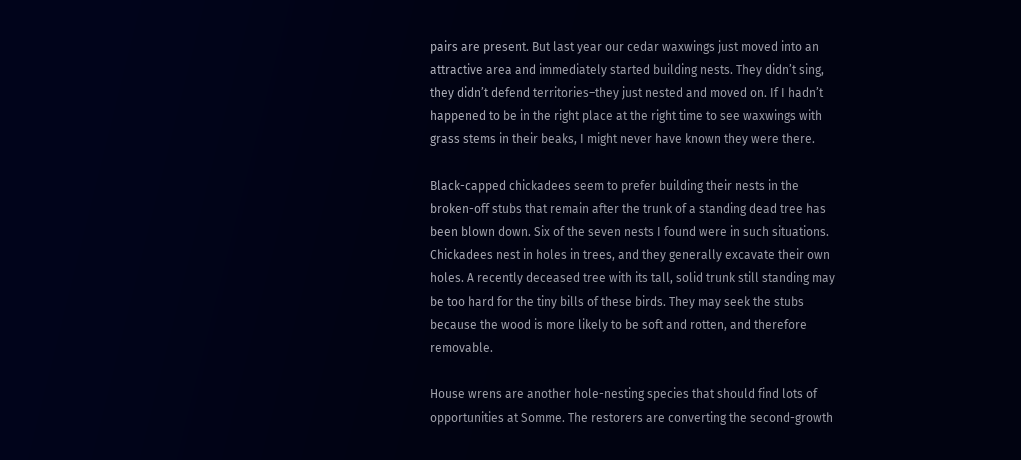pairs are present. But last year our cedar waxwings just moved into an attractive area and immediately started building nests. They didn’t sing, they didn’t defend territories–they just nested and moved on. If I hadn’t happened to be in the right place at the right time to see waxwings with grass stems in their beaks, I might never have known they were there.

Black-capped chickadees seem to prefer building their nests in the broken-off stubs that remain after the trunk of a standing dead tree has been blown down. Six of the seven nests I found were in such situations. Chickadees nest in holes in trees, and they generally excavate their own holes. A recently deceased tree with its tall, solid trunk still standing may be too hard for the tiny bills of these birds. They may seek the stubs because the wood is more likely to be soft and rotten, and therefore removable.

House wrens are another hole-nesting species that should find lots of opportunities at Somme. The restorers are converting the second-growth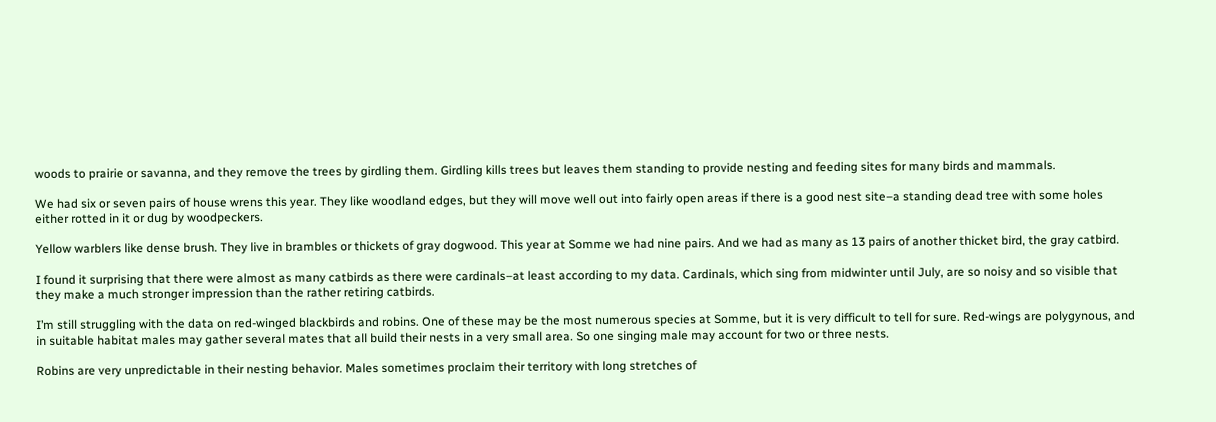woods to prairie or savanna, and they remove the trees by girdling them. Girdling kills trees but leaves them standing to provide nesting and feeding sites for many birds and mammals.

We had six or seven pairs of house wrens this year. They like woodland edges, but they will move well out into fairly open areas if there is a good nest site–a standing dead tree with some holes either rotted in it or dug by woodpeckers.

Yellow warblers like dense brush. They live in brambles or thickets of gray dogwood. This year at Somme we had nine pairs. And we had as many as 13 pairs of another thicket bird, the gray catbird.

I found it surprising that there were almost as many catbirds as there were cardinals–at least according to my data. Cardinals, which sing from midwinter until July, are so noisy and so visible that they make a much stronger impression than the rather retiring catbirds.

I’m still struggling with the data on red-winged blackbirds and robins. One of these may be the most numerous species at Somme, but it is very difficult to tell for sure. Red-wings are polygynous, and in suitable habitat males may gather several mates that all build their nests in a very small area. So one singing male may account for two or three nests.

Robins are very unpredictable in their nesting behavior. Males sometimes proclaim their territory with long stretches of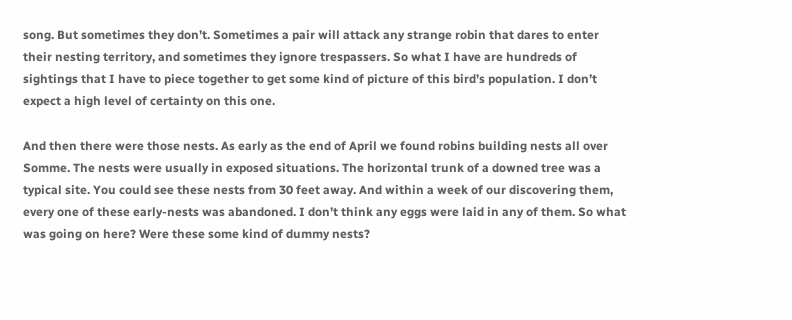song. But sometimes they don’t. Sometimes a pair will attack any strange robin that dares to enter their nesting territory, and sometimes they ignore trespassers. So what I have are hundreds of sightings that I have to piece together to get some kind of picture of this bird’s population. I don’t expect a high level of certainty on this one.

And then there were those nests. As early as the end of April we found robins building nests all over Somme. The nests were usually in exposed situations. The horizontal trunk of a downed tree was a typical site. You could see these nests from 30 feet away. And within a week of our discovering them, every one of these early-nests was abandoned. I don’t think any eggs were laid in any of them. So what was going on here? Were these some kind of dummy nests?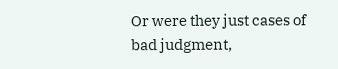Or were they just cases of bad judgment,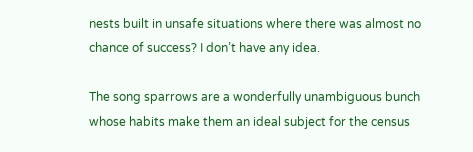nests built in unsafe situations where there was almost no chance of success? I don’t have any idea.

The song sparrows are a wonderfully unambiguous bunch whose habits make them an ideal subject for the census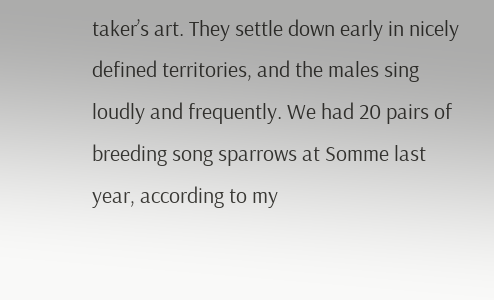taker’s art. They settle down early in nicely defined territories, and the males sing loudly and frequently. We had 20 pairs of breeding song sparrows at Somme last year, according to my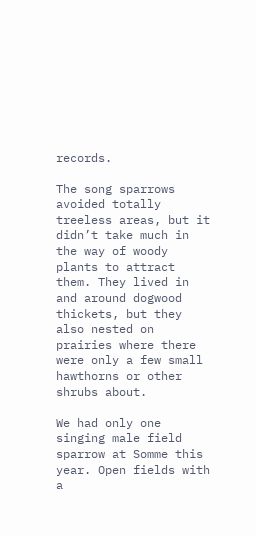records.

The song sparrows avoided totally treeless areas, but it didn’t take much in the way of woody plants to attract them. They lived in and around dogwood thickets, but they also nested on prairies where there were only a few small hawthorns or other shrubs about.

We had only one singing male field sparrow at Somme this year. Open fields with a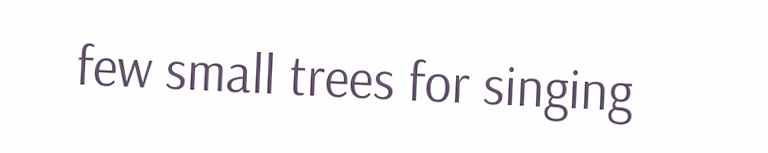few small trees for singing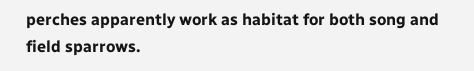perches apparently work as habitat for both song and field sparrows.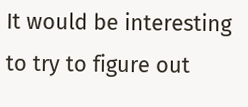It would be interesting to try to figure out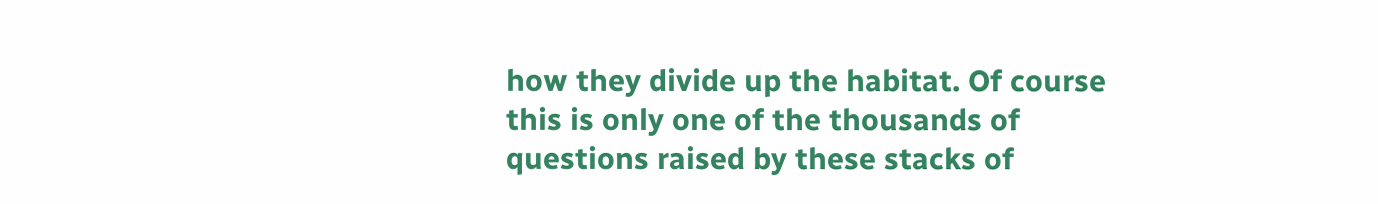how they divide up the habitat. Of course this is only one of the thousands of questions raised by these stacks of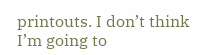printouts. I don’t think I’m going to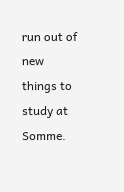run out of new things to study at Somme.